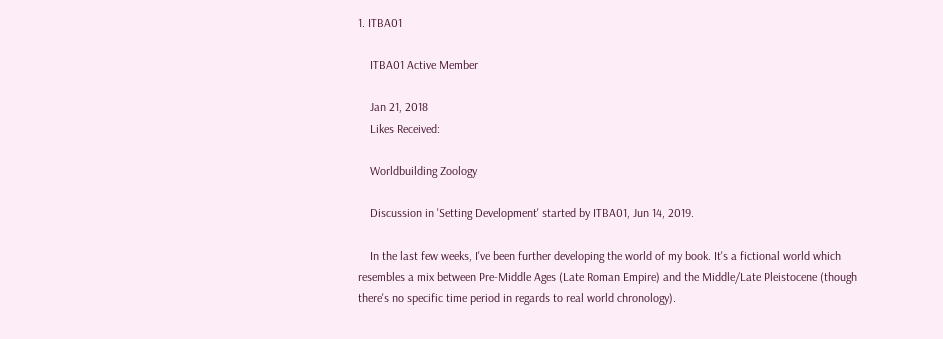1. ITBA01

    ITBA01 Active Member

    Jan 21, 2018
    Likes Received:

    Worldbuilding Zoology

    Discussion in 'Setting Development' started by ITBA01, Jun 14, 2019.

    In the last few weeks, I've been further developing the world of my book. It's a fictional world which resembles a mix between Pre-Middle Ages (Late Roman Empire) and the Middle/Late Pleistocene (though there's no specific time period in regards to real world chronology).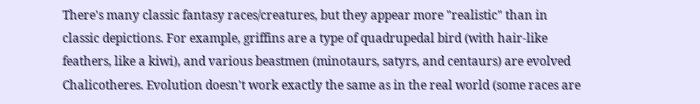There's many classic fantasy races/creatures, but they appear more "realistic" than in classic depictions. For example, griffins are a type of quadrupedal bird (with hair-like feathers, like a kiwi), and various beastmen (minotaurs, satyrs, and centaurs) are evolved Chalicotheres. Evolution doesn't work exactly the same as in the real world (some races are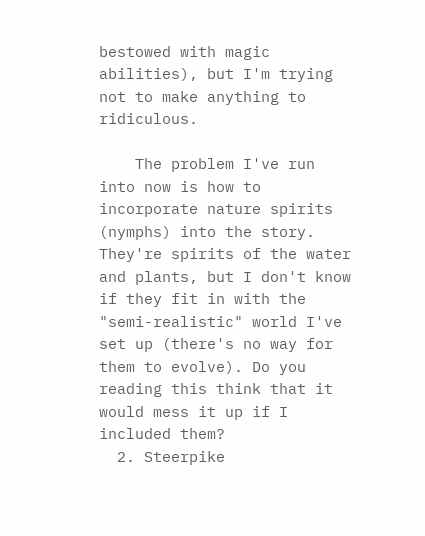bestowed with magic abilities), but I'm trying not to make anything to ridiculous.

    The problem I've run into now is how to incorporate nature spirits (nymphs) into the story. They're spirits of the water and plants, but I don't know if they fit in with the "semi-realistic" world I've set up (there's no way for them to evolve). Do you reading this think that it would mess it up if I included them?
  2. Steerpike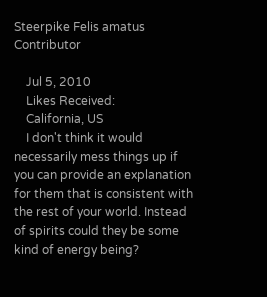Steerpike Felis amatus Contributor

    Jul 5, 2010
    Likes Received:
    California, US
    I don't think it would necessarily mess things up if you can provide an explanation for them that is consistent with the rest of your world. Instead of spirits could they be some kind of energy being?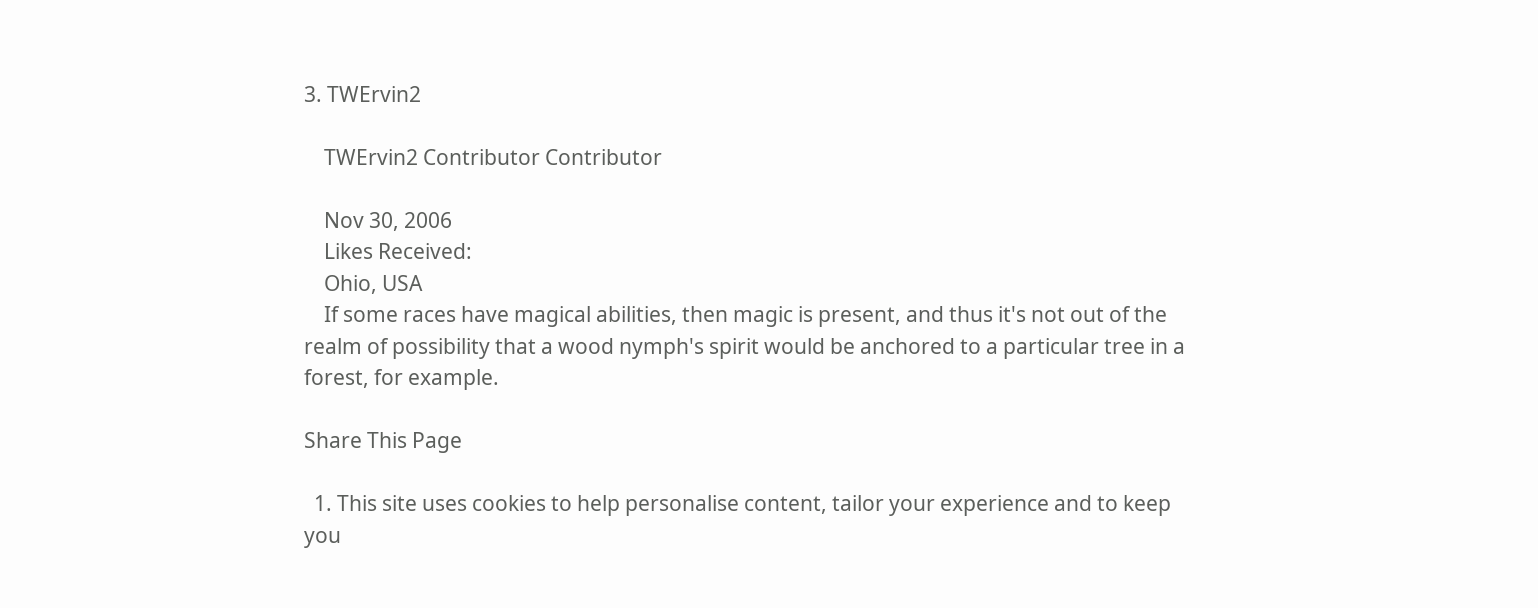3. TWErvin2

    TWErvin2 Contributor Contributor

    Nov 30, 2006
    Likes Received:
    Ohio, USA
    If some races have magical abilities, then magic is present, and thus it's not out of the realm of possibility that a wood nymph's spirit would be anchored to a particular tree in a forest, for example.

Share This Page

  1. This site uses cookies to help personalise content, tailor your experience and to keep you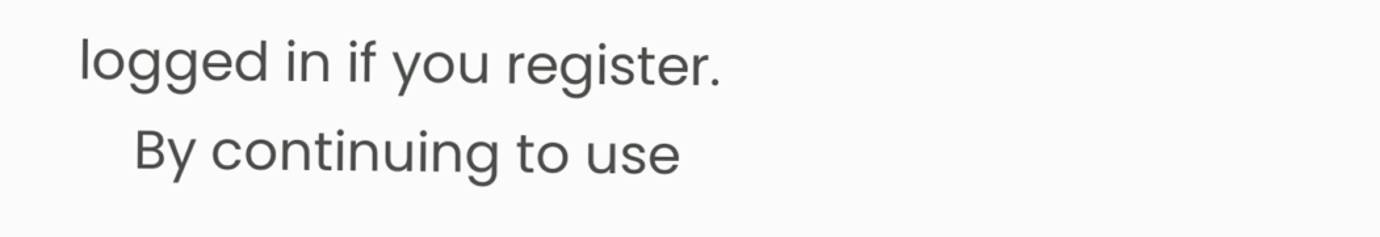logged in if you register.
    By continuing to use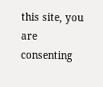this site, you are consenting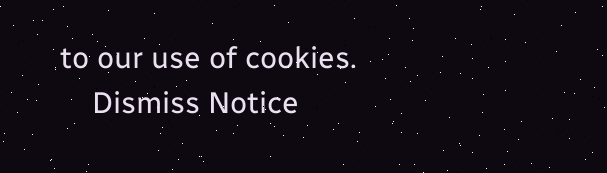to our use of cookies.
    Dismiss Notice